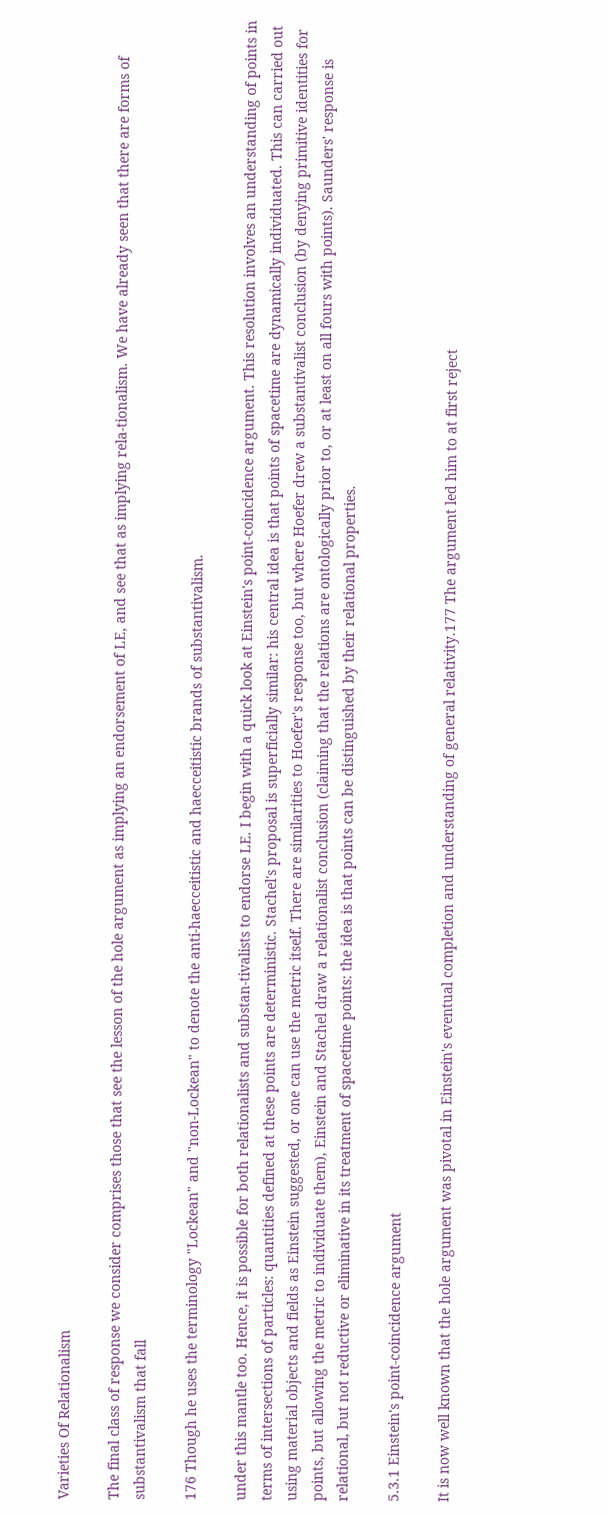Varieties Of Relationalism

The final class of response we consider comprises those that see the lesson of the hole argument as implying an endorsement of LE, and see that as implying rela-tionalism. We have already seen that there are forms of substantivalism that fall

176 Though he uses the terminology "Lockean" and "non-Lockean" to denote the anti-haecceitistic and haecceitistic brands of substantivalism.

under this mantle too. Hence, it is possible for both relationalists and substan-tivalists to endorse LE. I begin with a quick look at Einstein's point-coincidence argument. This resolution involves an understanding of points in terms of intersections of particles: quantities defined at these points are deterministic. Stachel's proposal is superficially similar: his central idea is that points of spacetime are dynamically individuated. This can carried out using material objects and fields as Einstein suggested, or one can use the metric itself. There are similarities to Hoefer's response too, but where Hoefer drew a substantivalist conclusion (by denying primitive identities for points, but allowing the metric to individuate them), Einstein and Stachel draw a relationalist conclusion (claiming that the relations are ontologically prior to, or at least on all fours with points). Saunders' response is relational, but not reductive or eliminative in its treatment of spacetime points: the idea is that points can be distinguished by their relational properties.

5.3.1 Einstein's point-coincidence argument

It is now well known that the hole argument was pivotal in Einstein's eventual completion and understanding of general relativity.177 The argument led him to at first reject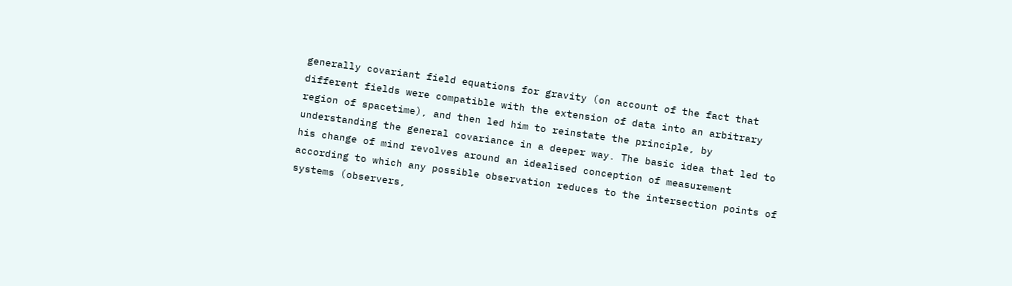generally covariant field equations for gravity (on account of the fact that different fields were compatible with the extension of data into an arbitrary region of spacetime), and then led him to reinstate the principle, by understanding the general covariance in a deeper way. The basic idea that led to his change of mind revolves around an idealised conception of measurement according to which any possible observation reduces to the intersection points of systems (observers,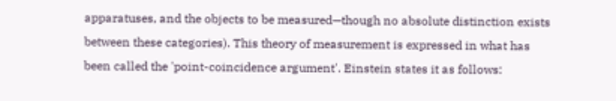apparatuses, and the objects to be measured—though no absolute distinction exists between these categories). This theory of measurement is expressed in what has been called the 'point-coincidence argument'. Einstein states it as follows: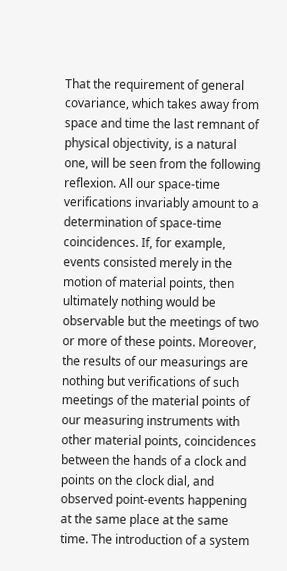That the requirement of general covariance, which takes away from space and time the last remnant of physical objectivity, is a natural one, will be seen from the following reflexion. All our space-time verifications invariably amount to a determination of space-time coincidences. If, for example, events consisted merely in the motion of material points, then ultimately nothing would be observable but the meetings of two or more of these points. Moreover, the results of our measurings are nothing but verifications of such meetings of the material points of our measuring instruments with other material points, coincidences between the hands of a clock and points on the clock dial, and observed point-events happening at the same place at the same time. The introduction of a system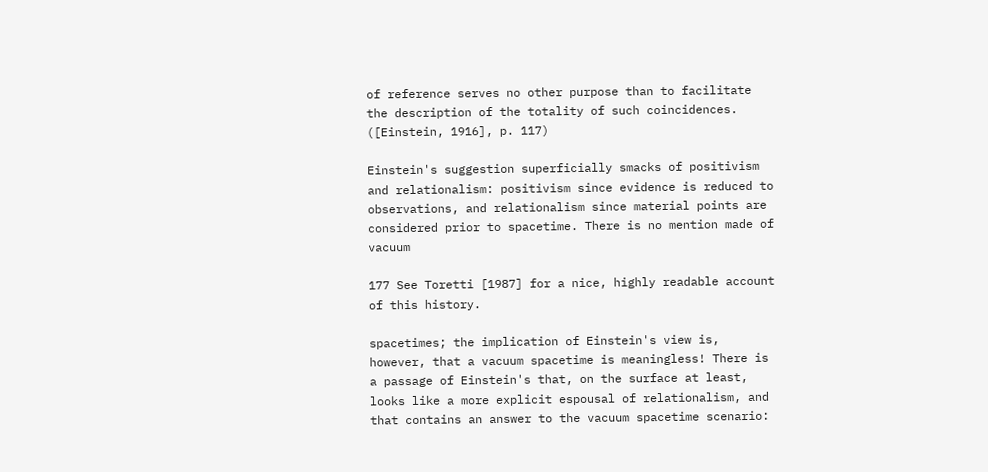of reference serves no other purpose than to facilitate the description of the totality of such coincidences. ([Einstein, 1916], p. 117)

Einstein's suggestion superficially smacks of positivism and relationalism: positivism since evidence is reduced to observations, and relationalism since material points are considered prior to spacetime. There is no mention made of vacuum

177 See Toretti [1987] for a nice, highly readable account of this history.

spacetimes; the implication of Einstein's view is, however, that a vacuum spacetime is meaningless! There is a passage of Einstein's that, on the surface at least, looks like a more explicit espousal of relationalism, and that contains an answer to the vacuum spacetime scenario: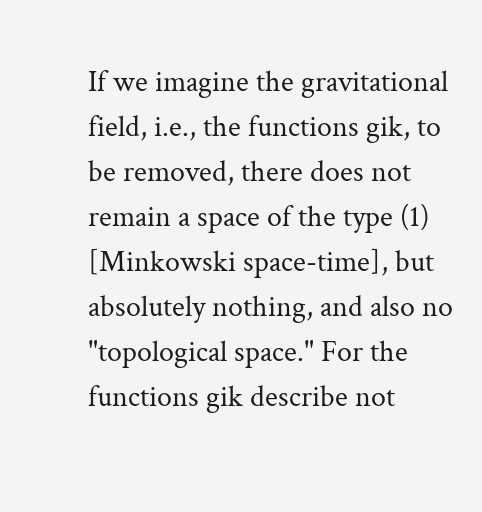If we imagine the gravitational field, i.e., the functions gik, to be removed, there does not remain a space of the type (1) [Minkowski space-time], but absolutely nothing, and also no "topological space." For the functions gik describe not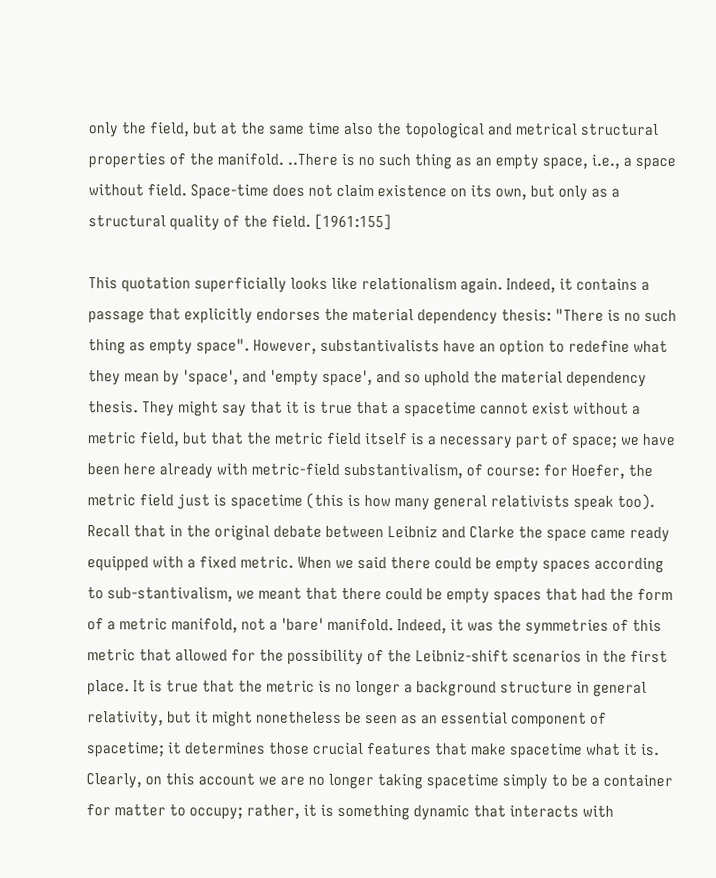only the field, but at the same time also the topological and metrical structural properties of the manifold. ..There is no such thing as an empty space, i.e., a space without field. Space-time does not claim existence on its own, but only as a structural quality of the field. [1961:155]

This quotation superficially looks like relationalism again. Indeed, it contains a passage that explicitly endorses the material dependency thesis: "There is no such thing as empty space". However, substantivalists have an option to redefine what they mean by 'space', and 'empty space', and so uphold the material dependency thesis. They might say that it is true that a spacetime cannot exist without a metric field, but that the metric field itself is a necessary part of space; we have been here already with metric-field substantivalism, of course: for Hoefer, the metric field just is spacetime (this is how many general relativists speak too). Recall that in the original debate between Leibniz and Clarke the space came ready equipped with a fixed metric. When we said there could be empty spaces according to sub-stantivalism, we meant that there could be empty spaces that had the form of a metric manifold, not a 'bare' manifold. Indeed, it was the symmetries of this metric that allowed for the possibility of the Leibniz-shift scenarios in the first place. It is true that the metric is no longer a background structure in general relativity, but it might nonetheless be seen as an essential component of spacetime; it determines those crucial features that make spacetime what it is. Clearly, on this account we are no longer taking spacetime simply to be a container for matter to occupy; rather, it is something dynamic that interacts with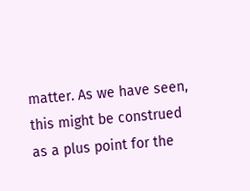matter. As we have seen, this might be construed as a plus point for the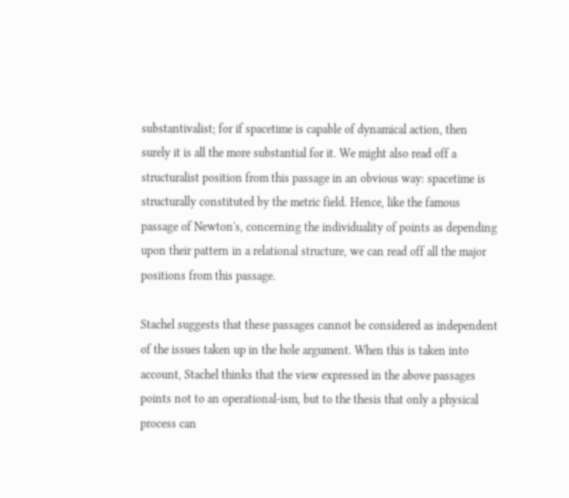substantivalist; for if spacetime is capable of dynamical action, then surely it is all the more substantial for it. We might also read off a structuralist position from this passage in an obvious way: spacetime is structurally constituted by the metric field. Hence, like the famous passage of Newton's, concerning the individuality of points as depending upon their pattern in a relational structure, we can read off all the major positions from this passage.

Stachel suggests that these passages cannot be considered as independent of the issues taken up in the hole argument. When this is taken into account, Stachel thinks that the view expressed in the above passages points not to an operational-ism, but to the thesis that only a physical process can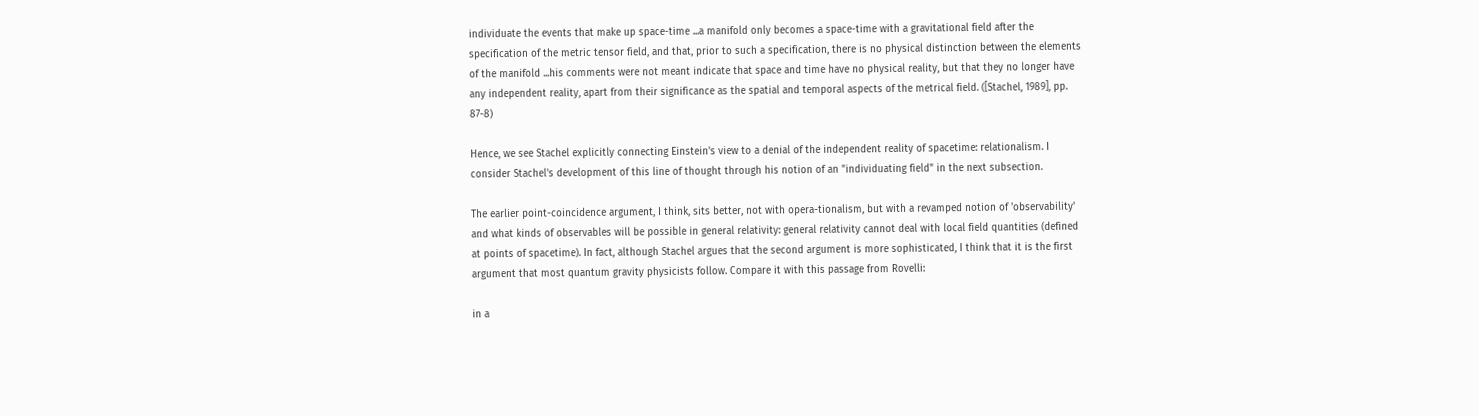individuate the events that make up space-time ...a manifold only becomes a space-time with a gravitational field after the specification of the metric tensor field, and that, prior to such a specification, there is no physical distinction between the elements of the manifold ...his comments were not meant indicate that space and time have no physical reality, but that they no longer have any independent reality, apart from their significance as the spatial and temporal aspects of the metrical field. ([Stachel, 1989], pp. 87-8)

Hence, we see Stachel explicitly connecting Einstein's view to a denial of the independent reality of spacetime: relationalism. I consider Stachel's development of this line of thought through his notion of an "individuating field" in the next subsection.

The earlier point-coincidence argument, I think, sits better, not with opera-tionalism, but with a revamped notion of 'observability' and what kinds of observables will be possible in general relativity: general relativity cannot deal with local field quantities (defined at points of spacetime). In fact, although Stachel argues that the second argument is more sophisticated, I think that it is the first argument that most quantum gravity physicists follow. Compare it with this passage from Rovelli:

in a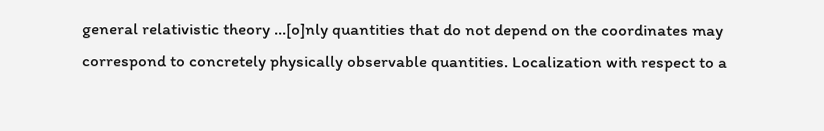general relativistic theory ...[o]nly quantities that do not depend on the coordinates may correspond to concretely physically observable quantities. Localization with respect to a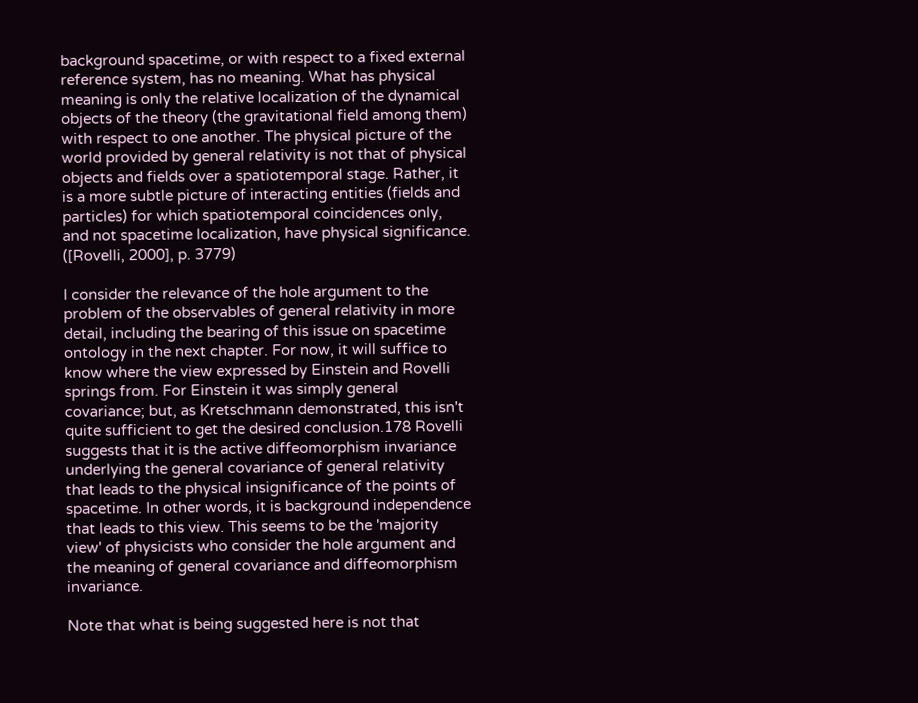background spacetime, or with respect to a fixed external reference system, has no meaning. What has physical meaning is only the relative localization of the dynamical objects of the theory (the gravitational field among them) with respect to one another. The physical picture of the world provided by general relativity is not that of physical objects and fields over a spatiotemporal stage. Rather, it is a more subtle picture of interacting entities (fields and particles) for which spatiotemporal coincidences only, and not spacetime localization, have physical significance. ([Rovelli, 2000], p. 3779)

I consider the relevance of the hole argument to the problem of the observables of general relativity in more detail, including the bearing of this issue on spacetime ontology in the next chapter. For now, it will suffice to know where the view expressed by Einstein and Rovelli springs from. For Einstein it was simply general covariance; but, as Kretschmann demonstrated, this isn't quite sufficient to get the desired conclusion.178 Rovelli suggests that it is the active diffeomorphism invariance underlying the general covariance of general relativity that leads to the physical insignificance of the points of spacetime. In other words, it is background independence that leads to this view. This seems to be the 'majority view' of physicists who consider the hole argument and the meaning of general covariance and diffeomorphism invariance.

Note that what is being suggested here is not that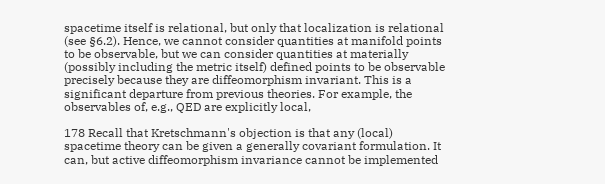spacetime itself is relational, but only that localization is relational (see §6.2). Hence, we cannot consider quantities at manifold points to be observable, but we can consider quantities at materially (possibly including the metric itself) defined points to be observable precisely because they are diffeomorphism invariant. This is a significant departure from previous theories. For example, the observables of, e.g., QED are explicitly local,

178 Recall that Kretschmann's objection is that any (local) spacetime theory can be given a generally covariant formulation. It can, but active diffeomorphism invariance cannot be implemented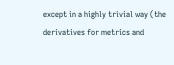except in a highly trivial way (the derivatives for metrics and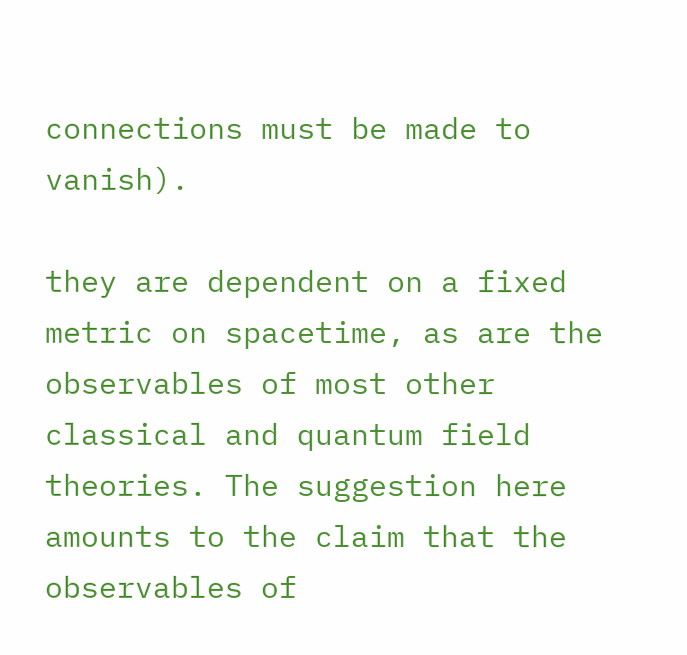connections must be made to vanish).

they are dependent on a fixed metric on spacetime, as are the observables of most other classical and quantum field theories. The suggestion here amounts to the claim that the observables of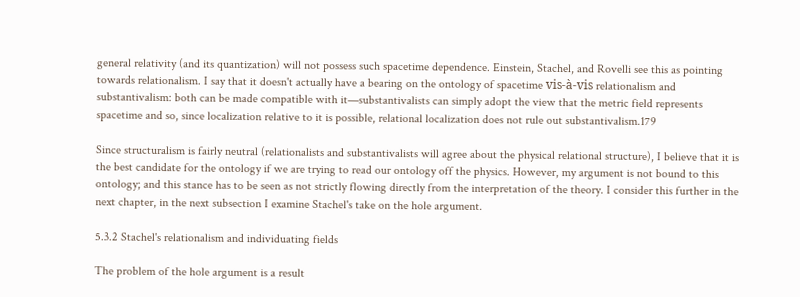general relativity (and its quantization) will not possess such spacetime dependence. Einstein, Stachel, and Rovelli see this as pointing towards relationalism. I say that it doesn't actually have a bearing on the ontology of spacetime vis-à-vis relationalism and substantivalism: both can be made compatible with it—substantivalists can simply adopt the view that the metric field represents spacetime and so, since localization relative to it is possible, relational localization does not rule out substantivalism.179

Since structuralism is fairly neutral (relationalists and substantivalists will agree about the physical relational structure), I believe that it is the best candidate for the ontology if we are trying to read our ontology off the physics. However, my argument is not bound to this ontology; and this stance has to be seen as not strictly flowing directly from the interpretation of the theory. I consider this further in the next chapter, in the next subsection I examine Stachel's take on the hole argument.

5.3.2 Stachel's relationalism and individuating fields

The problem of the hole argument is a result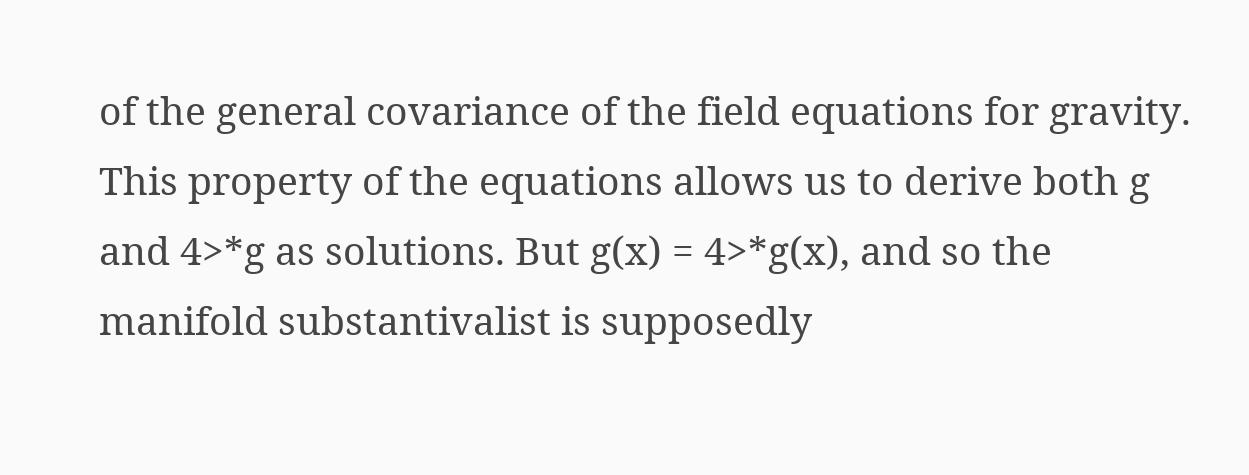of the general covariance of the field equations for gravity. This property of the equations allows us to derive both g and 4>*g as solutions. But g(x) = 4>*g(x), and so the manifold substantivalist is supposedly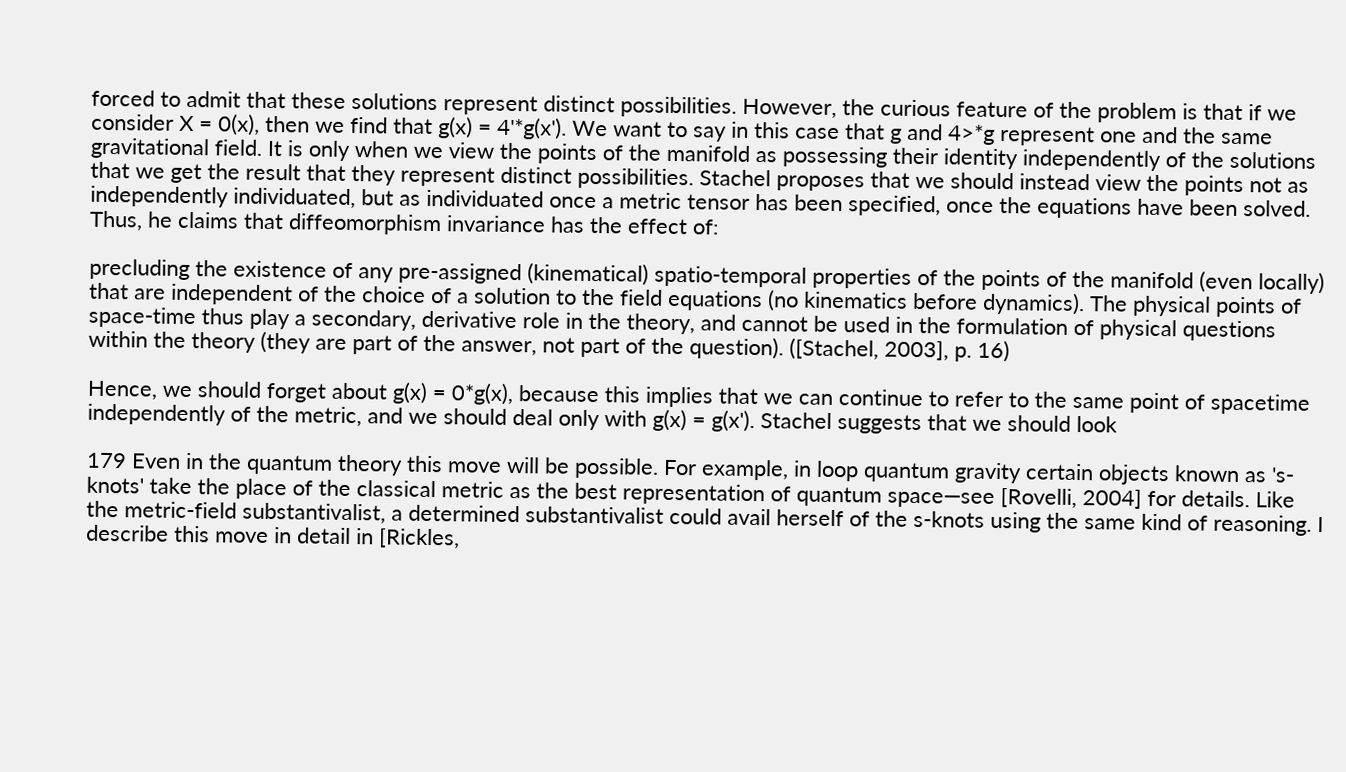forced to admit that these solutions represent distinct possibilities. However, the curious feature of the problem is that if we consider X = 0(x), then we find that g(x) = 4'*g(x'). We want to say in this case that g and 4>*g represent one and the same gravitational field. It is only when we view the points of the manifold as possessing their identity independently of the solutions that we get the result that they represent distinct possibilities. Stachel proposes that we should instead view the points not as independently individuated, but as individuated once a metric tensor has been specified, once the equations have been solved. Thus, he claims that diffeomorphism invariance has the effect of:

precluding the existence of any pre-assigned (kinematical) spatio-temporal properties of the points of the manifold (even locally) that are independent of the choice of a solution to the field equations (no kinematics before dynamics). The physical points of space-time thus play a secondary, derivative role in the theory, and cannot be used in the formulation of physical questions within the theory (they are part of the answer, not part of the question). ([Stachel, 2003], p. 16)

Hence, we should forget about g(x) = 0*g(x), because this implies that we can continue to refer to the same point of spacetime independently of the metric, and we should deal only with g(x) = g(x'). Stachel suggests that we should look

179 Even in the quantum theory this move will be possible. For example, in loop quantum gravity certain objects known as 's-knots' take the place of the classical metric as the best representation of quantum space—see [Rovelli, 2004] for details. Like the metric-field substantivalist, a determined substantivalist could avail herself of the s-knots using the same kind of reasoning. I describe this move in detail in [Rickles,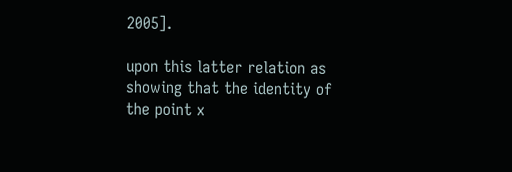2005].

upon this latter relation as showing that the identity of the point x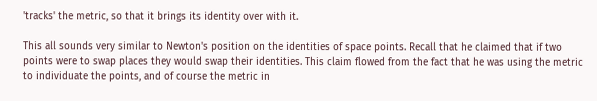'tracks' the metric, so that it brings its identity over with it.

This all sounds very similar to Newton's position on the identities of space points. Recall that he claimed that if two points were to swap places they would swap their identities. This claim flowed from the fact that he was using the metric to individuate the points, and of course the metric in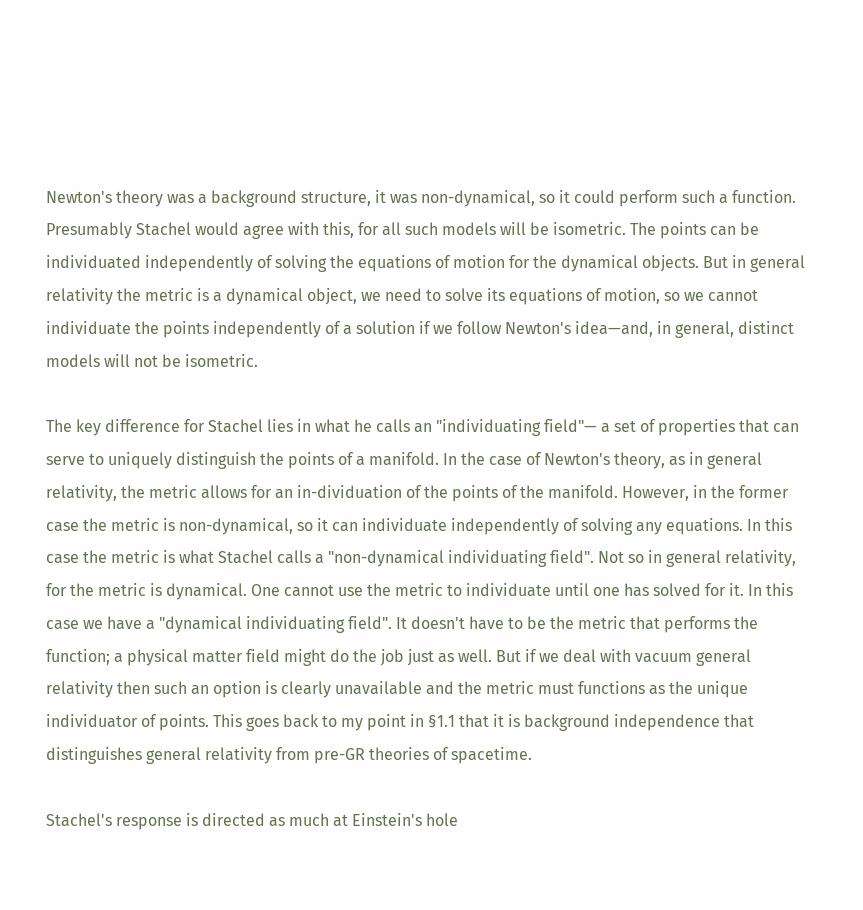Newton's theory was a background structure, it was non-dynamical, so it could perform such a function. Presumably Stachel would agree with this, for all such models will be isometric. The points can be individuated independently of solving the equations of motion for the dynamical objects. But in general relativity the metric is a dynamical object, we need to solve its equations of motion, so we cannot individuate the points independently of a solution if we follow Newton's idea—and, in general, distinct models will not be isometric.

The key difference for Stachel lies in what he calls an "individuating field"— a set of properties that can serve to uniquely distinguish the points of a manifold. In the case of Newton's theory, as in general relativity, the metric allows for an in-dividuation of the points of the manifold. However, in the former case the metric is non-dynamical, so it can individuate independently of solving any equations. In this case the metric is what Stachel calls a "non-dynamical individuating field". Not so in general relativity, for the metric is dynamical. One cannot use the metric to individuate until one has solved for it. In this case we have a "dynamical individuating field". It doesn't have to be the metric that performs the function; a physical matter field might do the job just as well. But if we deal with vacuum general relativity then such an option is clearly unavailable and the metric must functions as the unique individuator of points. This goes back to my point in §1.1 that it is background independence that distinguishes general relativity from pre-GR theories of spacetime.

Stachel's response is directed as much at Einstein's hole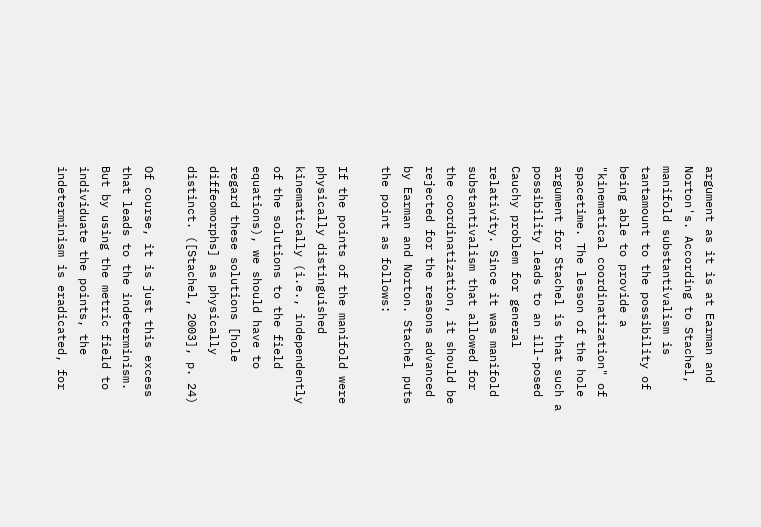argument as it is at Earman and Norton's. According to Stachel, manifold substantivalism is tantamount to the possibility of being able to provide a "kinematical coordinatization" of spacetime. The lesson of the hole argument for Stachel is that such a possibility leads to an ill-posed Cauchy problem for general relativity. Since it was manifold substantivalism that allowed for the coordinatization, it should be rejected for the reasons advanced by Earman and Norton. Stachel puts the point as follows:

If the points of the manifold were physically distinguished kinematically (i.e., independently of the solutions to the field equations), we should have to regard these solutions [hole diffeomorphs] as physically distinct. ([Stachel, 2003], p. 24)

Of course, it is just this excess that leads to the indeterminism. But by using the metric field to individuate the points, the indeterminism is eradicated, for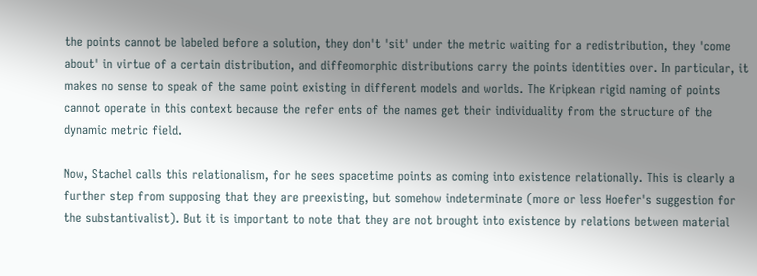the points cannot be labeled before a solution, they don't 'sit' under the metric waiting for a redistribution, they 'come about' in virtue of a certain distribution, and diffeomorphic distributions carry the points identities over. In particular, it makes no sense to speak of the same point existing in different models and worlds. The Kripkean rigid naming of points cannot operate in this context because the refer ents of the names get their individuality from the structure of the dynamic metric field.

Now, Stachel calls this relationalism, for he sees spacetime points as coming into existence relationally. This is clearly a further step from supposing that they are preexisting, but somehow indeterminate (more or less Hoefer's suggestion for the substantivalist). But it is important to note that they are not brought into existence by relations between material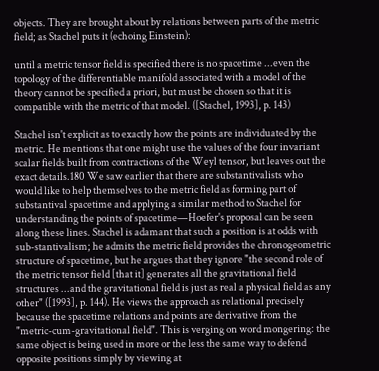objects. They are brought about by relations between parts of the metric field; as Stachel puts it (echoing Einstein):

until a metric tensor field is specified there is no spacetime ...even the topology of the differentiable manifold associated with a model of the theory cannot be specified a priori, but must be chosen so that it is compatible with the metric of that model. ([Stachel, 1993], p. 143)

Stachel isn't explicit as to exactly how the points are individuated by the metric. He mentions that one might use the values of the four invariant scalar fields built from contractions of the Weyl tensor, but leaves out the exact details.180 We saw earlier that there are substantivalists who would like to help themselves to the metric field as forming part of substantival spacetime and applying a similar method to Stachel for understanding the points of spacetime—Hoefer's proposal can be seen along these lines. Stachel is adamant that such a position is at odds with sub-stantivalism; he admits the metric field provides the chronogeometric structure of spacetime, but he argues that they ignore "the second role of the metric tensor field [that it] generates all the gravitational field structures ...and the gravitational field is just as real a physical field as any other" ([1993], p. 144). He views the approach as relational precisely because the spacetime relations and points are derivative from the "metric-cum-gravitational field". This is verging on word mongering: the same object is being used in more or the less the same way to defend opposite positions simply by viewing at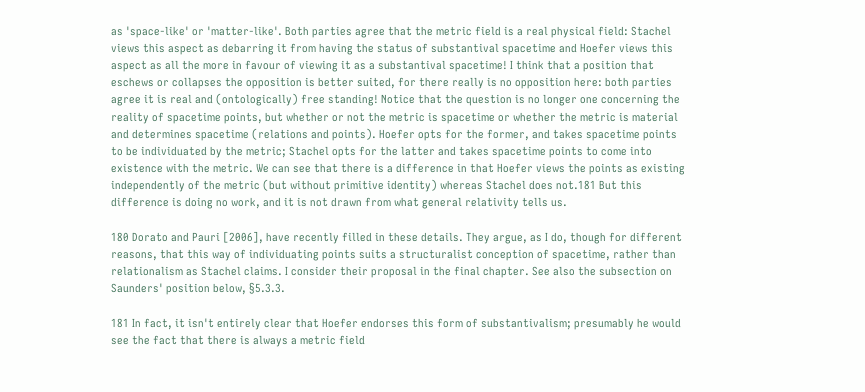as 'space-like' or 'matter-like'. Both parties agree that the metric field is a real physical field: Stachel views this aspect as debarring it from having the status of substantival spacetime and Hoefer views this aspect as all the more in favour of viewing it as a substantival spacetime! I think that a position that eschews or collapses the opposition is better suited, for there really is no opposition here: both parties agree it is real and (ontologically) free standing! Notice that the question is no longer one concerning the reality of spacetime points, but whether or not the metric is spacetime or whether the metric is material and determines spacetime (relations and points). Hoefer opts for the former, and takes spacetime points to be individuated by the metric; Stachel opts for the latter and takes spacetime points to come into existence with the metric. We can see that there is a difference in that Hoefer views the points as existing independently of the metric (but without primitive identity) whereas Stachel does not.181 But this difference is doing no work, and it is not drawn from what general relativity tells us.

180 Dorato and Pauri [2006], have recently filled in these details. They argue, as I do, though for different reasons, that this way of individuating points suits a structuralist conception of spacetime, rather than relationalism as Stachel claims. I consider their proposal in the final chapter. See also the subsection on Saunders' position below, §5.3.3.

181 In fact, it isn't entirely clear that Hoefer endorses this form of substantivalism; presumably he would see the fact that there is always a metric field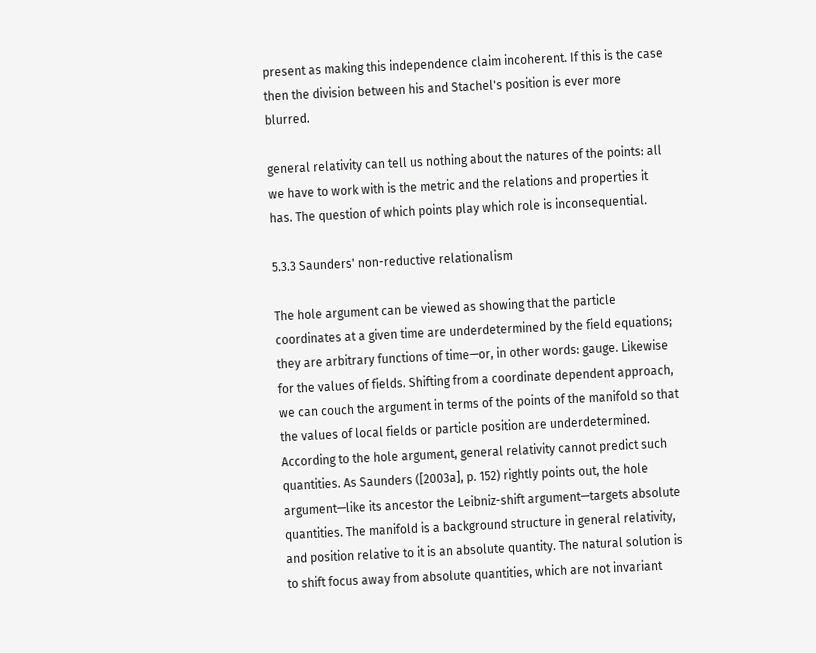present as making this independence claim incoherent. If this is the case then the division between his and Stachel's position is ever more blurred.

general relativity can tell us nothing about the natures of the points: all we have to work with is the metric and the relations and properties it has. The question of which points play which role is inconsequential.

5.3.3 Saunders' non-reductive relationalism

The hole argument can be viewed as showing that the particle coordinates at a given time are underdetermined by the field equations; they are arbitrary functions of time—or, in other words: gauge. Likewise for the values of fields. Shifting from a coordinate dependent approach, we can couch the argument in terms of the points of the manifold so that the values of local fields or particle position are underdetermined. According to the hole argument, general relativity cannot predict such quantities. As Saunders ([2003a], p. 152) rightly points out, the hole argument—like its ancestor the Leibniz-shift argument—targets absolute quantities. The manifold is a background structure in general relativity, and position relative to it is an absolute quantity. The natural solution is to shift focus away from absolute quantities, which are not invariant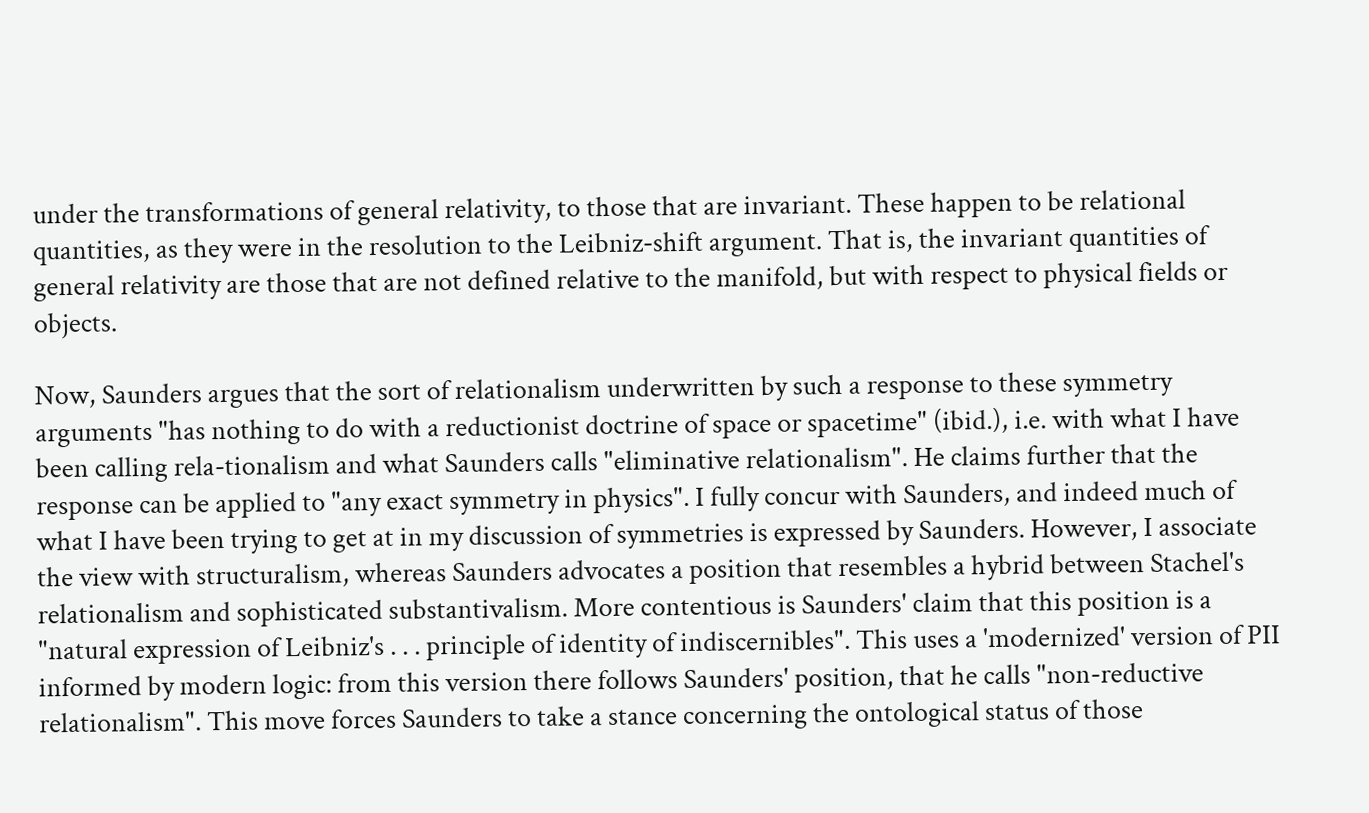under the transformations of general relativity, to those that are invariant. These happen to be relational quantities, as they were in the resolution to the Leibniz-shift argument. That is, the invariant quantities of general relativity are those that are not defined relative to the manifold, but with respect to physical fields or objects.

Now, Saunders argues that the sort of relationalism underwritten by such a response to these symmetry arguments "has nothing to do with a reductionist doctrine of space or spacetime" (ibid.), i.e. with what I have been calling rela-tionalism and what Saunders calls "eliminative relationalism". He claims further that the response can be applied to "any exact symmetry in physics". I fully concur with Saunders, and indeed much of what I have been trying to get at in my discussion of symmetries is expressed by Saunders. However, I associate the view with structuralism, whereas Saunders advocates a position that resembles a hybrid between Stachel's relationalism and sophisticated substantivalism. More contentious is Saunders' claim that this position is a "natural expression of Leibniz's . . . principle of identity of indiscernibles". This uses a 'modernized' version of PII informed by modern logic: from this version there follows Saunders' position, that he calls "non-reductive relationalism". This move forces Saunders to take a stance concerning the ontological status of those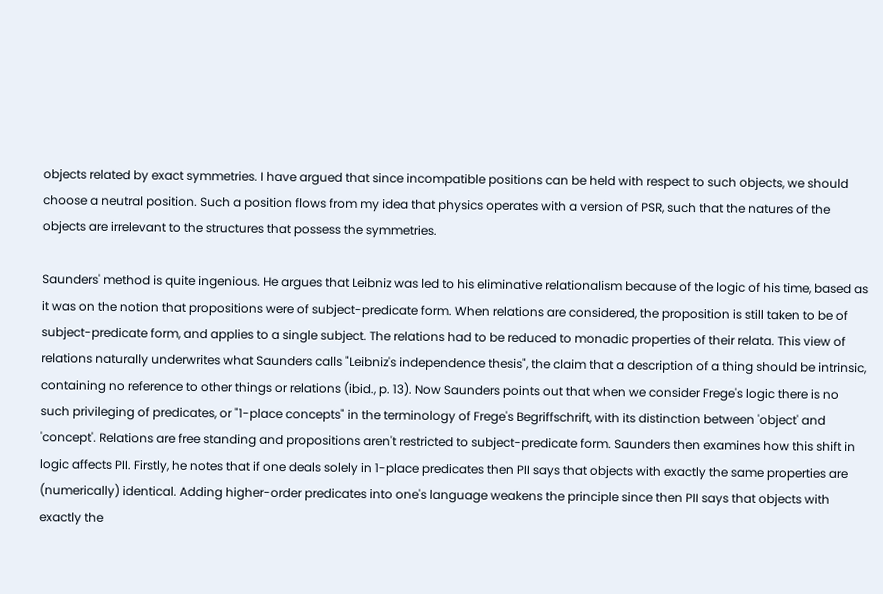objects related by exact symmetries. I have argued that since incompatible positions can be held with respect to such objects, we should choose a neutral position. Such a position flows from my idea that physics operates with a version of PSR, such that the natures of the objects are irrelevant to the structures that possess the symmetries.

Saunders' method is quite ingenious. He argues that Leibniz was led to his eliminative relationalism because of the logic of his time, based as it was on the notion that propositions were of subject-predicate form. When relations are considered, the proposition is still taken to be of subject-predicate form, and applies to a single subject. The relations had to be reduced to monadic properties of their relata. This view of relations naturally underwrites what Saunders calls "Leibniz's independence thesis", the claim that a description of a thing should be intrinsic, containing no reference to other things or relations (ibid., p. 13). Now Saunders points out that when we consider Frege's logic there is no such privileging of predicates, or "1-place concepts" in the terminology of Frege's Begriffschrift, with its distinction between 'object' and 'concept'. Relations are free standing and propositions aren't restricted to subject-predicate form. Saunders then examines how this shift in logic affects PII. Firstly, he notes that if one deals solely in 1-place predicates then PII says that objects with exactly the same properties are (numerically) identical. Adding higher-order predicates into one's language weakens the principle since then PII says that objects with exactly the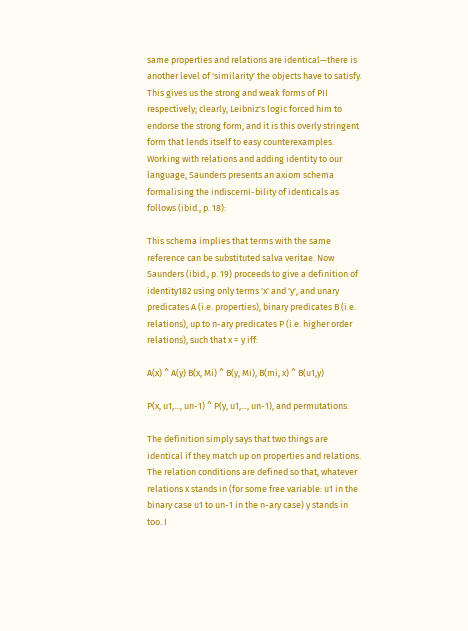same properties and relations are identical—there is another level of 'similarity' the objects have to satisfy. This gives us the strong and weak forms of PII respectively; clearly, Leibniz's logic forced him to endorse the strong form, and it is this overly stringent form that lends itself to easy counterexamples. Working with relations and adding identity to our language, Saunders presents an axiom schema formalising the indiscerni-bility of identicals as follows (ibid., p. 18):

This schema implies that terms with the same reference can be substituted salva veritae. Now Saunders (ibid., p. 19) proceeds to give a definition of identity182 using only terms 'x' and 'y', and unary predicates A (i.e. properties), binary predicates B (i.e. relations), up to n-ary predicates P (i.e. higher order relations), such that x = y iff:

A(x) ^ A(y) B(x, Mi) ^ B(y, Mi), B(mi, x) ^ B(u1,y)

P(x, u1,..., un-1) ^ P(y, u1,..., un-1), and permutations.

The definition simply says that two things are identical if they match up on properties and relations. The relation conditions are defined so that, whatever relations x stands in (for some free variable: u1 in the binary case u1 to un-1 in the n-ary case) y stands in too. I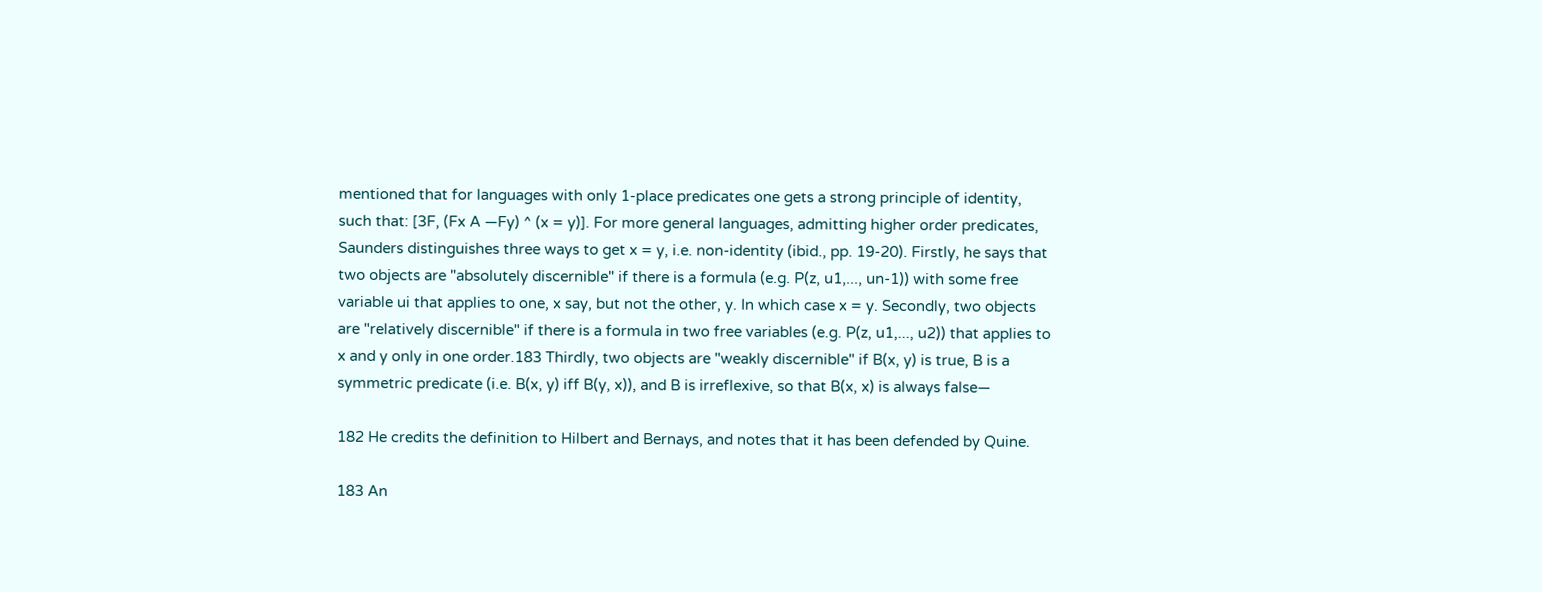mentioned that for languages with only 1-place predicates one gets a strong principle of identity, such that: [3F, (Fx A —Fy) ^ (x = y)]. For more general languages, admitting higher order predicates, Saunders distinguishes three ways to get x = y, i.e. non-identity (ibid., pp. 19-20). Firstly, he says that two objects are "absolutely discernible" if there is a formula (e.g. P(z, u1,..., un-1)) with some free variable ui that applies to one, x say, but not the other, y. In which case x = y. Secondly, two objects are "relatively discernible" if there is a formula in two free variables (e.g. P(z, u1,..., u2)) that applies to x and y only in one order.183 Thirdly, two objects are "weakly discernible" if B(x, y) is true, B is a symmetric predicate (i.e. B(x, y) iff B(y, x)), and B is irreflexive, so that B(x, x) is always false—

182 He credits the definition to Hilbert and Bernays, and notes that it has been defended by Quine.

183 An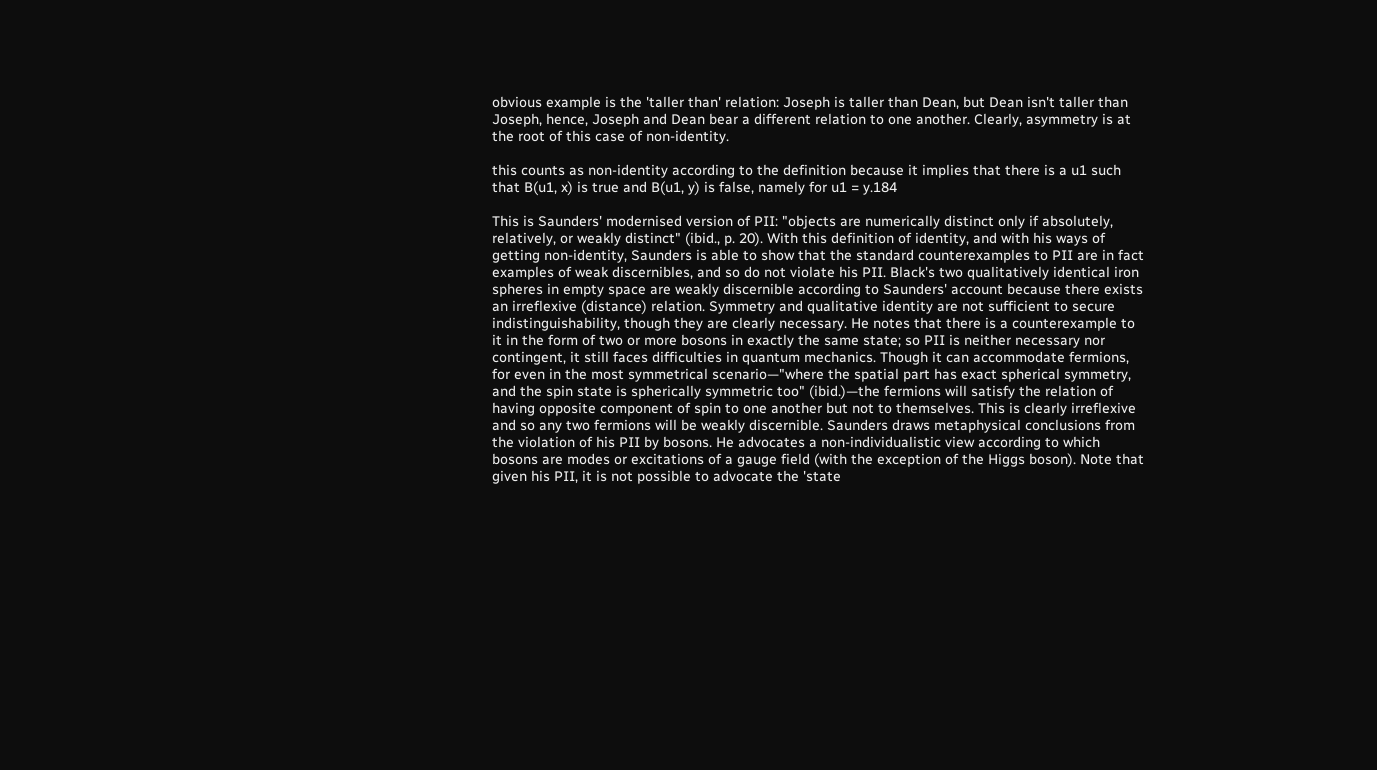obvious example is the 'taller than' relation: Joseph is taller than Dean, but Dean isn't taller than Joseph, hence, Joseph and Dean bear a different relation to one another. Clearly, asymmetry is at the root of this case of non-identity.

this counts as non-identity according to the definition because it implies that there is a u1 such that B(u1, x) is true and B(u1, y) is false, namely for u1 = y.184

This is Saunders' modernised version of PII: "objects are numerically distinct only if absolutely, relatively, or weakly distinct" (ibid., p. 20). With this definition of identity, and with his ways of getting non-identity, Saunders is able to show that the standard counterexamples to PII are in fact examples of weak discernibles, and so do not violate his PII. Black's two qualitatively identical iron spheres in empty space are weakly discernible according to Saunders' account because there exists an irreflexive (distance) relation. Symmetry and qualitative identity are not sufficient to secure indistinguishability, though they are clearly necessary. He notes that there is a counterexample to it in the form of two or more bosons in exactly the same state; so PII is neither necessary nor contingent, it still faces difficulties in quantum mechanics. Though it can accommodate fermions, for even in the most symmetrical scenario—"where the spatial part has exact spherical symmetry, and the spin state is spherically symmetric too" (ibid.)—the fermions will satisfy the relation of having opposite component of spin to one another but not to themselves. This is clearly irreflexive and so any two fermions will be weakly discernible. Saunders draws metaphysical conclusions from the violation of his PII by bosons. He advocates a non-individualistic view according to which bosons are modes or excitations of a gauge field (with the exception of the Higgs boson). Note that given his PII, it is not possible to advocate the 'state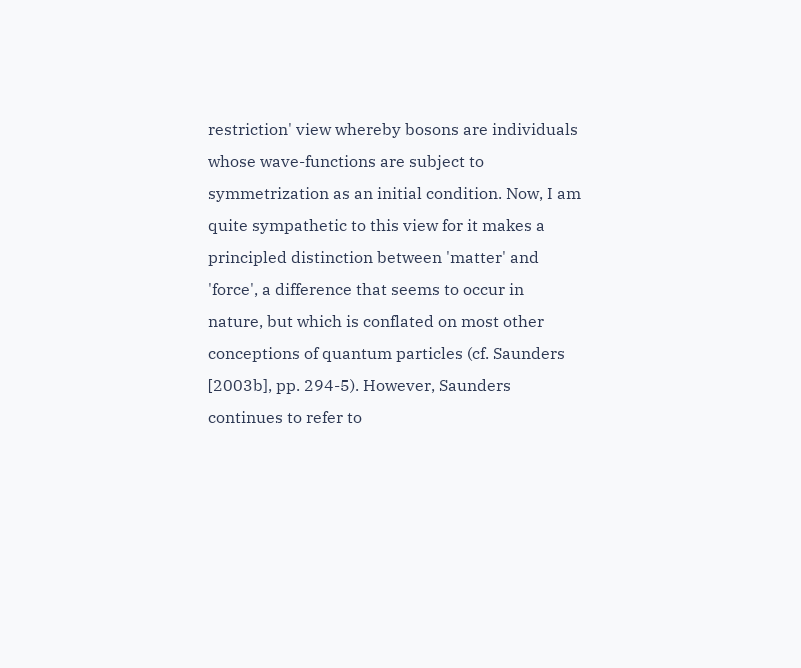restriction' view whereby bosons are individuals whose wave-functions are subject to symmetrization as an initial condition. Now, I am quite sympathetic to this view for it makes a principled distinction between 'matter' and 'force', a difference that seems to occur in nature, but which is conflated on most other conceptions of quantum particles (cf. Saunders [2003b], pp. 294-5). However, Saunders continues to refer to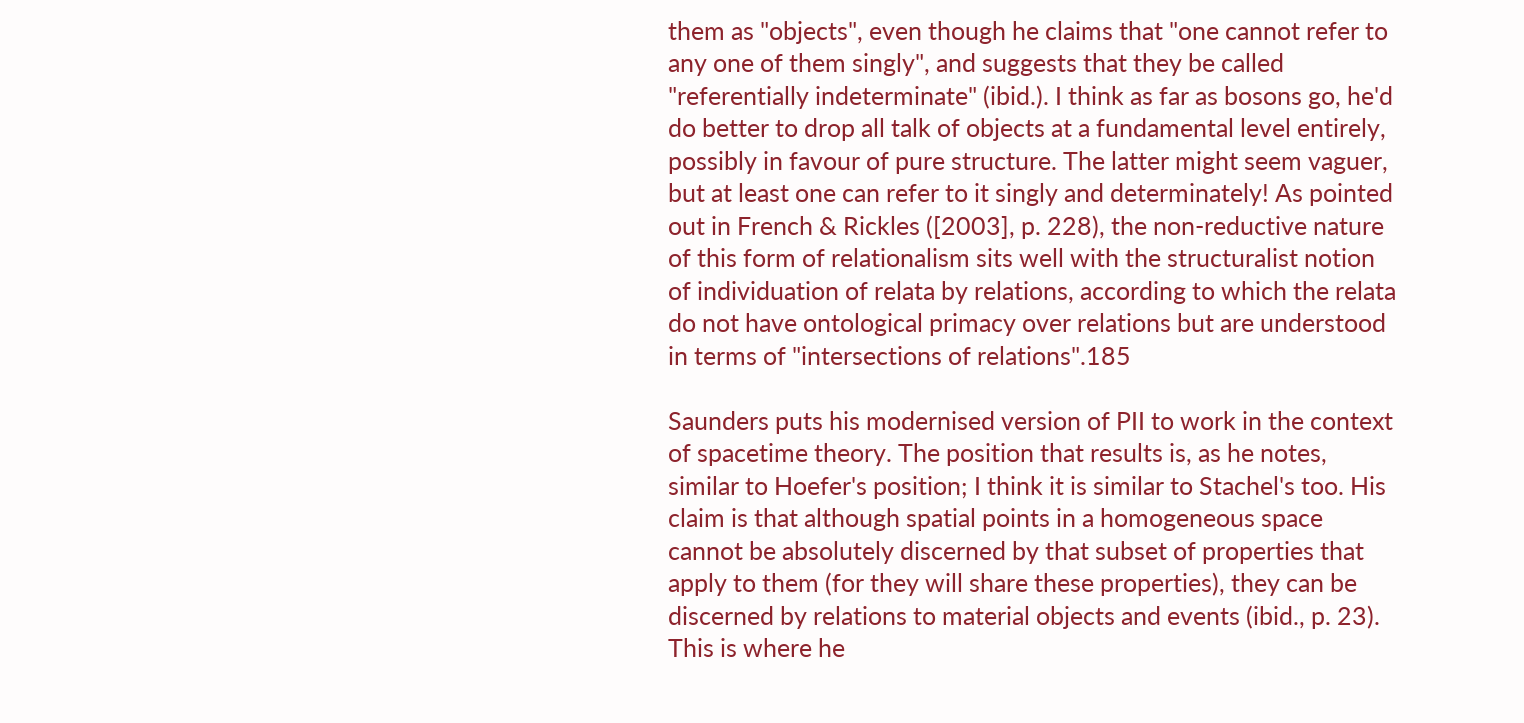them as "objects", even though he claims that "one cannot refer to any one of them singly", and suggests that they be called "referentially indeterminate" (ibid.). I think as far as bosons go, he'd do better to drop all talk of objects at a fundamental level entirely, possibly in favour of pure structure. The latter might seem vaguer, but at least one can refer to it singly and determinately! As pointed out in French & Rickles ([2003], p. 228), the non-reductive nature of this form of relationalism sits well with the structuralist notion of individuation of relata by relations, according to which the relata do not have ontological primacy over relations but are understood in terms of "intersections of relations".185

Saunders puts his modernised version of PII to work in the context of spacetime theory. The position that results is, as he notes, similar to Hoefer's position; I think it is similar to Stachel's too. His claim is that although spatial points in a homogeneous space cannot be absolutely discerned by that subset of properties that apply to them (for they will share these properties), they can be discerned by relations to material objects and events (ibid., p. 23). This is where he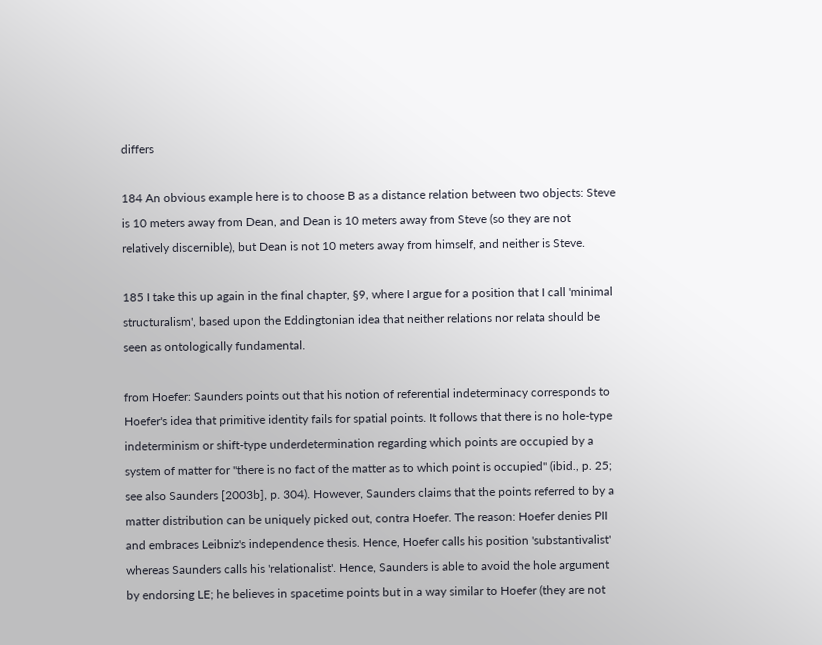differs

184 An obvious example here is to choose B as a distance relation between two objects: Steve is 10 meters away from Dean, and Dean is 10 meters away from Steve (so they are not relatively discernible), but Dean is not 10 meters away from himself, and neither is Steve.

185 I take this up again in the final chapter, §9, where I argue for a position that I call 'minimal structuralism', based upon the Eddingtonian idea that neither relations nor relata should be seen as ontologically fundamental.

from Hoefer: Saunders points out that his notion of referential indeterminacy corresponds to Hoefer's idea that primitive identity fails for spatial points. It follows that there is no hole-type indeterminism or shift-type underdetermination regarding which points are occupied by a system of matter for "there is no fact of the matter as to which point is occupied" (ibid., p. 25; see also Saunders [2003b], p. 304). However, Saunders claims that the points referred to by a matter distribution can be uniquely picked out, contra Hoefer. The reason: Hoefer denies PII and embraces Leibniz's independence thesis. Hence, Hoefer calls his position 'substantivalist' whereas Saunders calls his 'relationalist'. Hence, Saunders is able to avoid the hole argument by endorsing LE; he believes in spacetime points but in a way similar to Hoefer (they are not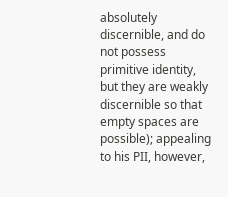absolutely discernible, and do not possess primitive identity, but they are weakly discernible so that empty spaces are possible); appealing to his PII, however,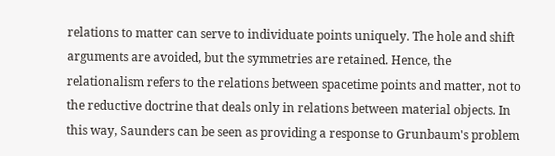relations to matter can serve to individuate points uniquely. The hole and shift arguments are avoided, but the symmetries are retained. Hence, the relationalism refers to the relations between spacetime points and matter, not to the reductive doctrine that deals only in relations between material objects. In this way, Saunders can be seen as providing a response to Grunbaum's problem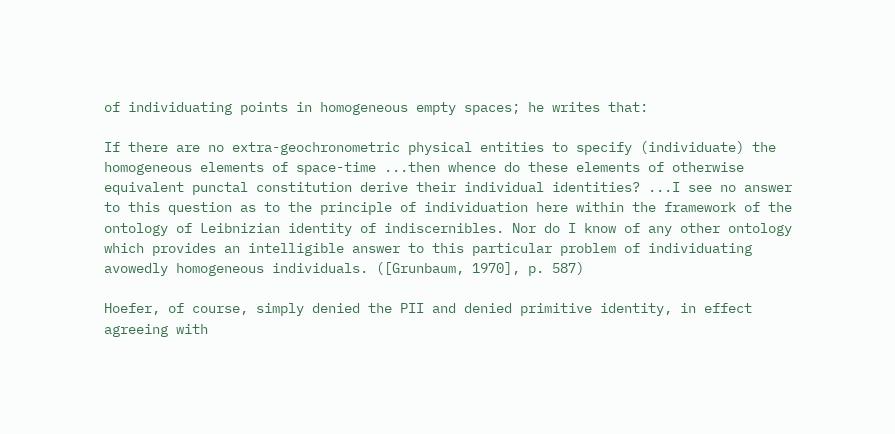of individuating points in homogeneous empty spaces; he writes that:

If there are no extra-geochronometric physical entities to specify (individuate) the homogeneous elements of space-time ...then whence do these elements of otherwise equivalent punctal constitution derive their individual identities? ...I see no answer to this question as to the principle of individuation here within the framework of the ontology of Leibnizian identity of indiscernibles. Nor do I know of any other ontology which provides an intelligible answer to this particular problem of individuating avowedly homogeneous individuals. ([Grunbaum, 1970], p. 587)

Hoefer, of course, simply denied the PII and denied primitive identity, in effect agreeing with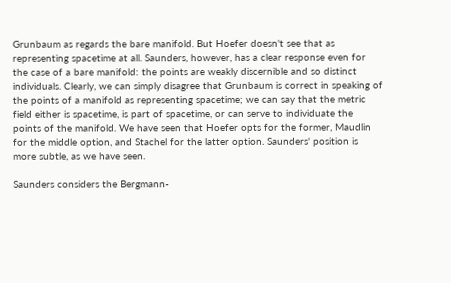Grunbaum as regards the bare manifold. But Hoefer doesn't see that as representing spacetime at all. Saunders, however, has a clear response even for the case of a bare manifold: the points are weakly discernible and so distinct individuals. Clearly, we can simply disagree that Grunbaum is correct in speaking of the points of a manifold as representing spacetime; we can say that the metric field either is spacetime, is part of spacetime, or can serve to individuate the points of the manifold. We have seen that Hoefer opts for the former, Maudlin for the middle option, and Stachel for the latter option. Saunders' position is more subtle, as we have seen.

Saunders considers the Bergmann-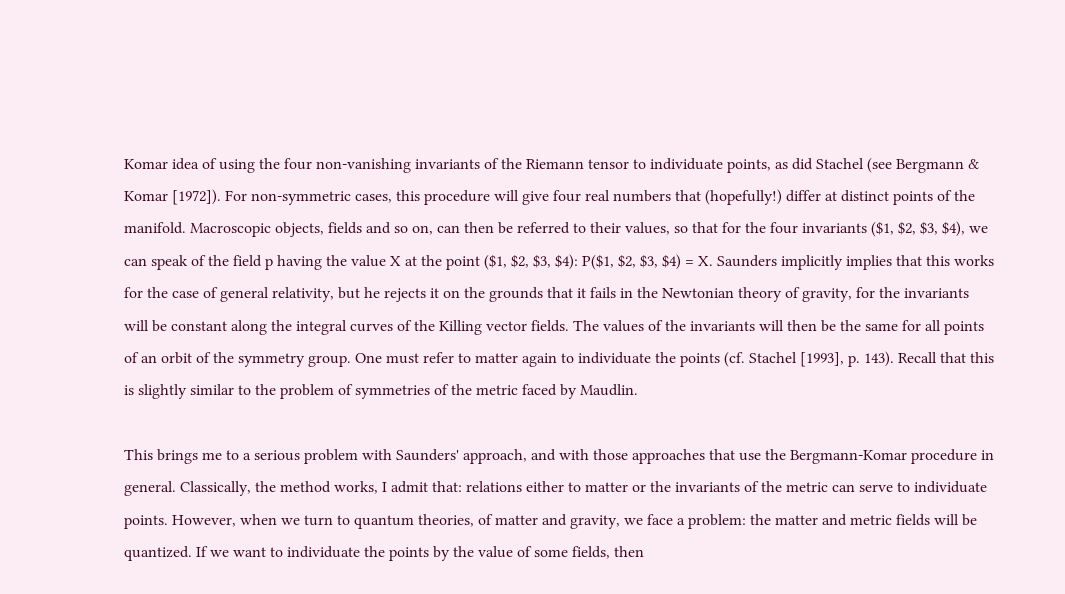Komar idea of using the four non-vanishing invariants of the Riemann tensor to individuate points, as did Stachel (see Bergmann & Komar [1972]). For non-symmetric cases, this procedure will give four real numbers that (hopefully!) differ at distinct points of the manifold. Macroscopic objects, fields and so on, can then be referred to their values, so that for the four invariants ($1, $2, $3, $4), we can speak of the field p having the value X at the point ($1, $2, $3, $4): P($1, $2, $3, $4) = X. Saunders implicitly implies that this works for the case of general relativity, but he rejects it on the grounds that it fails in the Newtonian theory of gravity, for the invariants will be constant along the integral curves of the Killing vector fields. The values of the invariants will then be the same for all points of an orbit of the symmetry group. One must refer to matter again to individuate the points (cf. Stachel [1993], p. 143). Recall that this is slightly similar to the problem of symmetries of the metric faced by Maudlin.

This brings me to a serious problem with Saunders' approach, and with those approaches that use the Bergmann-Komar procedure in general. Classically, the method works, I admit that: relations either to matter or the invariants of the metric can serve to individuate points. However, when we turn to quantum theories, of matter and gravity, we face a problem: the matter and metric fields will be quantized. If we want to individuate the points by the value of some fields, then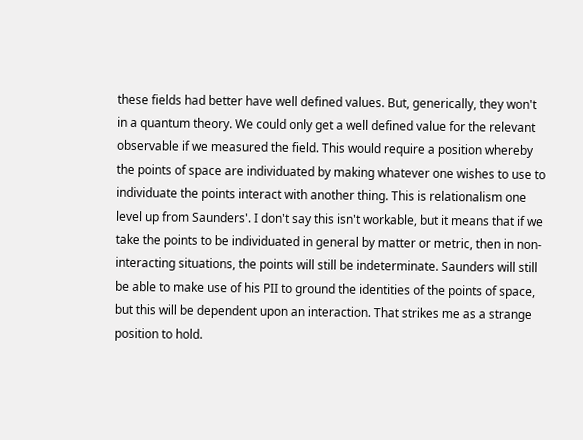these fields had better have well defined values. But, generically, they won't in a quantum theory. We could only get a well defined value for the relevant observable if we measured the field. This would require a position whereby the points of space are individuated by making whatever one wishes to use to individuate the points interact with another thing. This is relationalism one level up from Saunders'. I don't say this isn't workable, but it means that if we take the points to be individuated in general by matter or metric, then in non-interacting situations, the points will still be indeterminate. Saunders will still be able to make use of his PII to ground the identities of the points of space, but this will be dependent upon an interaction. That strikes me as a strange position to hold.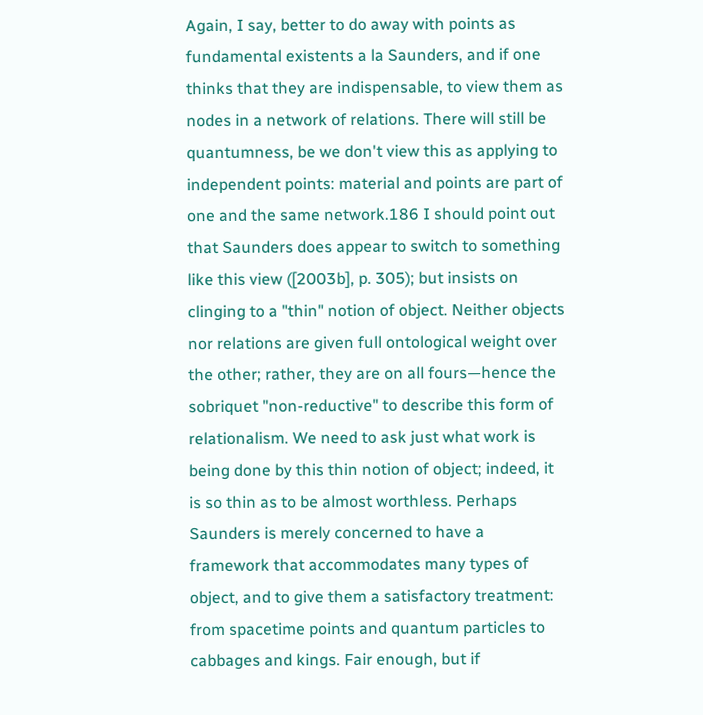Again, I say, better to do away with points as fundamental existents a la Saunders, and if one thinks that they are indispensable, to view them as nodes in a network of relations. There will still be quantumness, be we don't view this as applying to independent points: material and points are part of one and the same network.186 I should point out that Saunders does appear to switch to something like this view ([2003b], p. 305); but insists on clinging to a "thin" notion of object. Neither objects nor relations are given full ontological weight over the other; rather, they are on all fours—hence the sobriquet "non-reductive" to describe this form of relationalism. We need to ask just what work is being done by this thin notion of object; indeed, it is so thin as to be almost worthless. Perhaps Saunders is merely concerned to have a framework that accommodates many types of object, and to give them a satisfactory treatment: from spacetime points and quantum particles to cabbages and kings. Fair enough, but if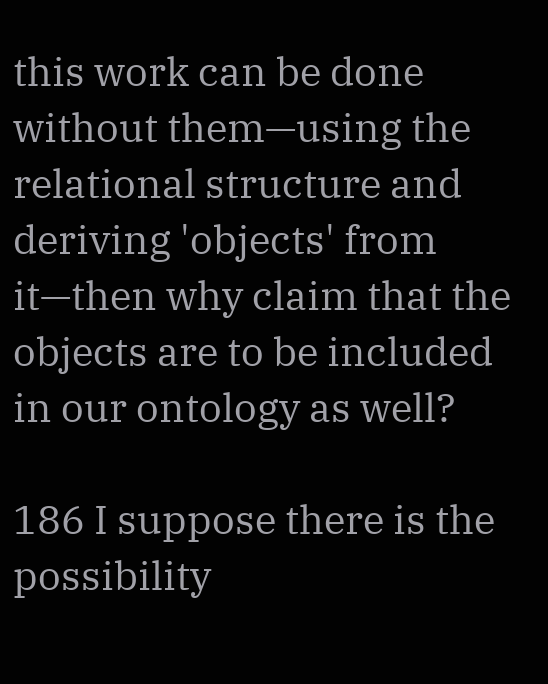this work can be done without them—using the relational structure and deriving 'objects' from it—then why claim that the objects are to be included in our ontology as well?

186 I suppose there is the possibility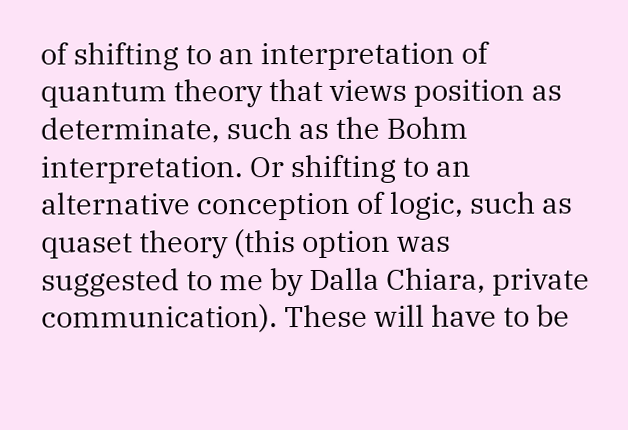of shifting to an interpretation of quantum theory that views position as determinate, such as the Bohm interpretation. Or shifting to an alternative conception of logic, such as quaset theory (this option was suggested to me by Dalla Chiara, private communication). These will have to be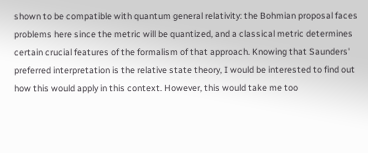shown to be compatible with quantum general relativity: the Bohmian proposal faces problems here since the metric will be quantized, and a classical metric determines certain crucial features of the formalism of that approach. Knowing that Saunders' preferred interpretation is the relative state theory, I would be interested to find out how this would apply in this context. However, this would take me too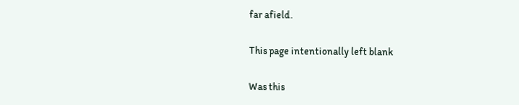far afield.

This page intentionally left blank

Was this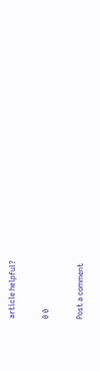article helpful?

0 0

Post a comment